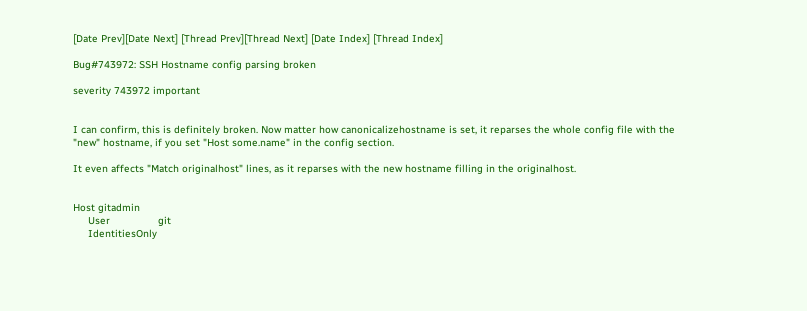[Date Prev][Date Next] [Thread Prev][Thread Next] [Date Index] [Thread Index]

Bug#743972: SSH Hostname config parsing broken

severity 743972 important


I can confirm, this is definitely broken. Now matter how canonicalizehostname is set, it reparses the whole config file with the "new" hostname, if you set "Host some.name" in the config section.

It even affects "Match originalhost" lines, as it reparses with the new hostname filling in the originalhost.


Host gitadmin
     User                git
     IdentitiesOnly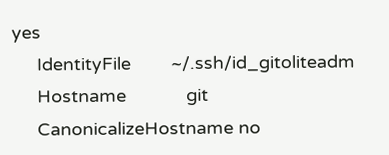yes
     IdentityFile        ~/.ssh/id_gitoliteadm
     Hostname            git
     CanonicalizeHostname no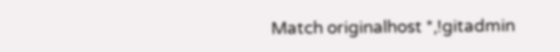Match originalhost *,!gitadmin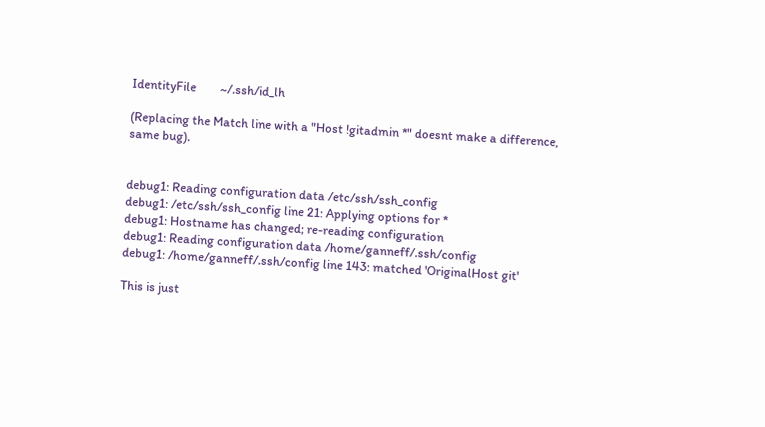IdentityFile        ~/.ssh/id_lh

(Replacing the Match line with a "Host !gitadmin *" doesnt make a difference, same bug).


debug1: Reading configuration data /etc/ssh/ssh_config
debug1: /etc/ssh/ssh_config line 21: Applying options for *
debug1: Hostname has changed; re-reading configuration
debug1: Reading configuration data /home/ganneff/.ssh/config
debug1: /home/ganneff/.ssh/config line 143: matched 'OriginalHost git'

This is just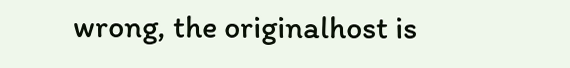wrong, the originalhost is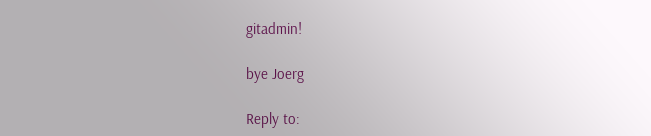gitadmin!

bye Joerg

Reply to: